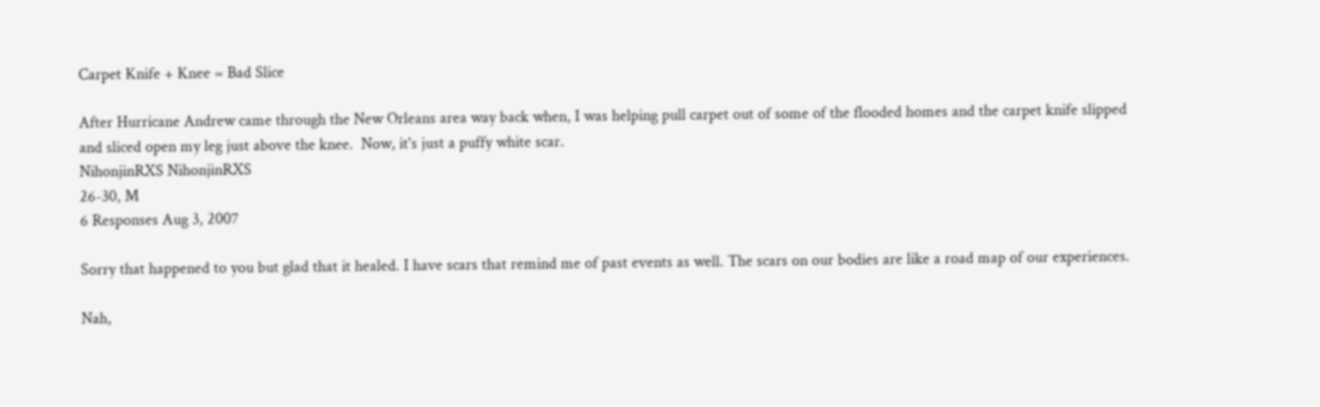Carpet Knife + Knee = Bad Slice

After Hurricane Andrew came through the New Orleans area way back when, I was helping pull carpet out of some of the flooded homes and the carpet knife slipped and sliced open my leg just above the knee.  Now, it's just a puffy white scar.
NihonjinRXS NihonjinRXS
26-30, M
6 Responses Aug 3, 2007

Sorry that happened to you but glad that it healed. I have scars that remind me of past events as well. The scars on our bodies are like a road map of our experiences.

Nah,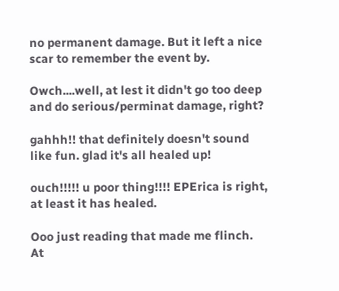no permanent damage. But it left a nice scar to remember the event by.

Owch....well, at lest it didn't go too deep and do serious/perminat damage, right?

gahhh!! that definitely doesn't sound like fun. glad it's all healed up!

ouch!!!!! u poor thing!!!! EPErica is right, at least it has healed.

Ooo just reading that made me flinch. At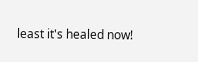least it's healed now!